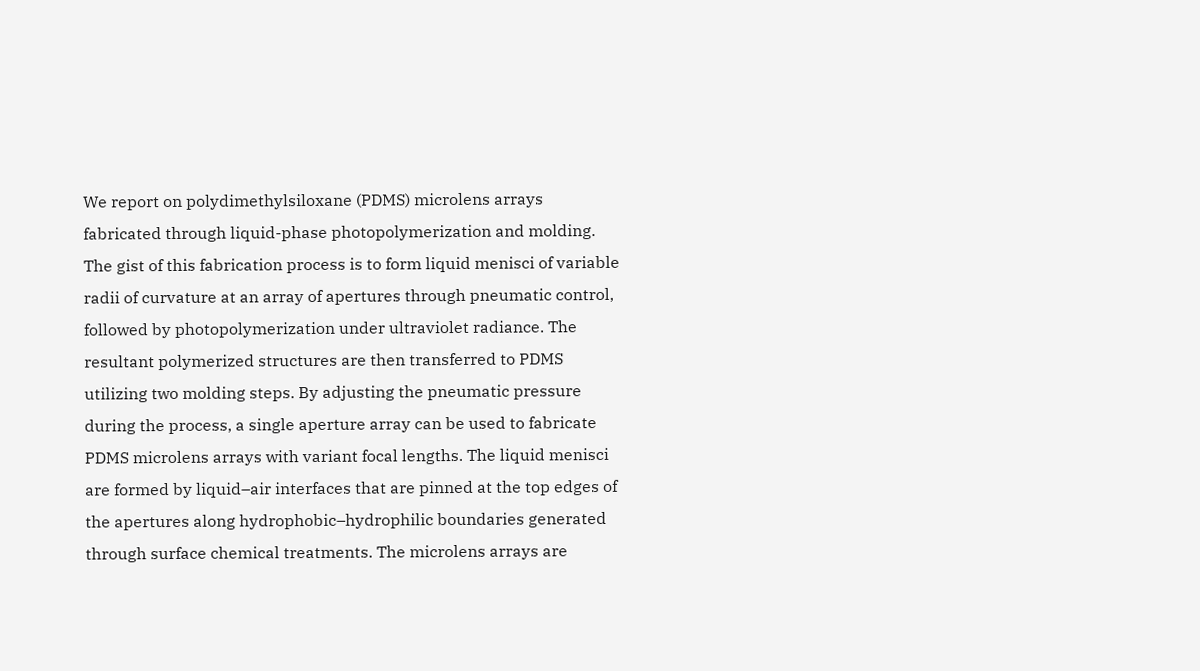We report on polydimethylsiloxane (PDMS) microlens arrays fabricated through liquid-phase photopolymerization and molding. The gist of this fabrication process is to form liquid menisci of variable radii of curvature at an array of apertures through pneumatic control, followed by photopolymerization under ultraviolet radiance. The resultant polymerized structures are then transferred to PDMS utilizing two molding steps. By adjusting the pneumatic pressure during the process, a single aperture array can be used to fabricate PDMS microlens arrays with variant focal lengths. The liquid menisci are formed by liquid–air interfaces that are pinned at the top edges of the apertures along hydrophobic–hydrophilic boundaries generated through surface chemical treatments. The microlens arrays are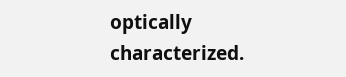optically characterized.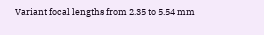Variant focal lengths from 2.35 to 5.54 mm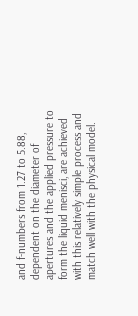and f-numbers from 1.27 to 5.88, dependent on the diameter of apertures and the applied pressure to form the liquid menisci, are achieved with this relatively simple process and match well with the physical model.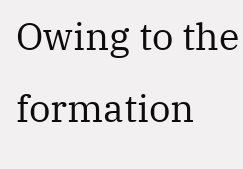Owing to the formation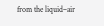from the liquid–air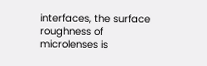interfaces, the surface roughness of microlenses is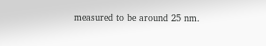measured to be around 25 nm.